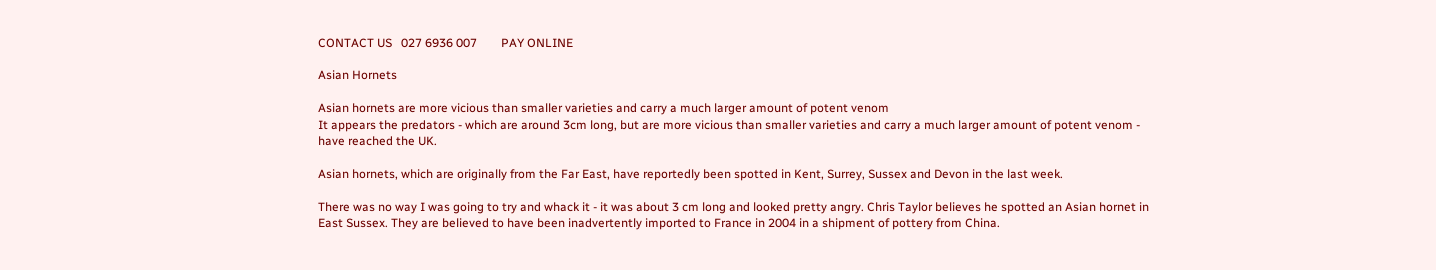CONTACT US   027 6936 007        PAY ONLINE

Asian Hornets

Asian hornets are more vicious than smaller varieties and carry a much larger amount of potent venom
It appears the predators - which are around 3cm long, but are more vicious than smaller varieties and carry a much larger amount of potent venom - have reached the UK.

Asian hornets, which are originally from the Far East, have reportedly been spotted in Kent, Surrey, Sussex and Devon in the last week.

There was no way I was going to try and whack it - it was about 3 cm long and looked pretty angry. Chris Taylor believes he spotted an Asian hornet in East Sussex. They are believed to have been inadvertently imported to France in 2004 in a shipment of pottery from China.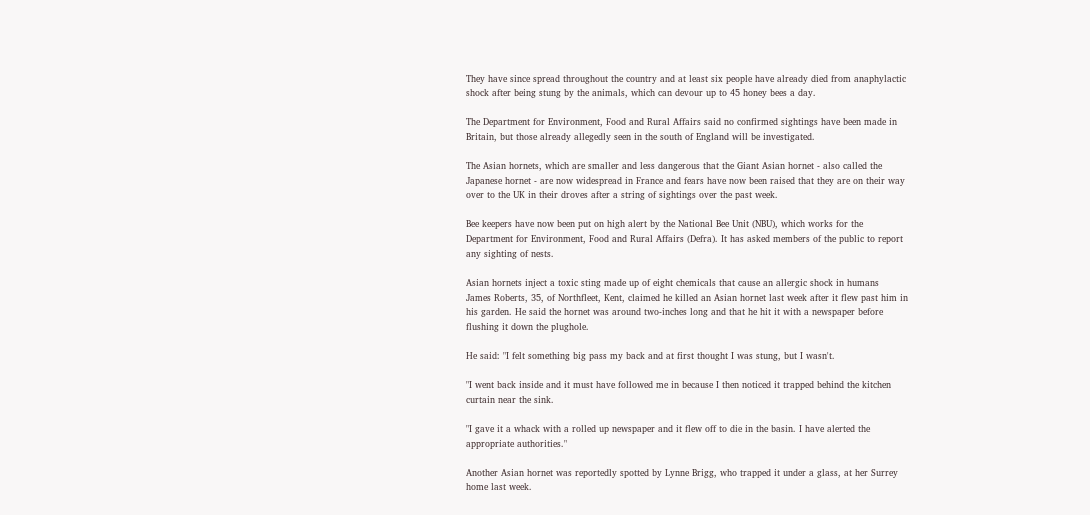They have since spread throughout the country and at least six people have already died from anaphylactic shock after being stung by the animals, which can devour up to 45 honey bees a day.

The Department for Environment, Food and Rural Affairs said no confirmed sightings have been made in Britain, but those already allegedly seen in the south of England will be investigated.

The Asian hornets, which are smaller and less dangerous that the Giant Asian hornet - also called the Japanese hornet - are now widespread in France and fears have now been raised that they are on their way over to the UK in their droves after a string of sightings over the past week.

Bee keepers have now been put on high alert by the National Bee Unit (NBU), which works for the Department for Environment, Food and Rural Affairs (Defra). It has asked members of the public to report any sighting of nests.

Asian hornets inject a toxic sting made up of eight chemicals that cause an allergic shock in humans
James Roberts, 35, of Northfleet, Kent, claimed he killed an Asian hornet last week after it flew past him in his garden. He said the hornet was around two-inches long and that he hit it with a newspaper before flushing it down the plughole.

He said: "I felt something big pass my back and at first thought I was stung, but I wasn't.

"I went back inside and it must have followed me in because I then noticed it trapped behind the kitchen curtain near the sink.

"I gave it a whack with a rolled up newspaper and it flew off to die in the basin. I have alerted the appropriate authorities."

Another Asian hornet was reportedly spotted by Lynne Brigg, who trapped it under a glass, at her Surrey home last week.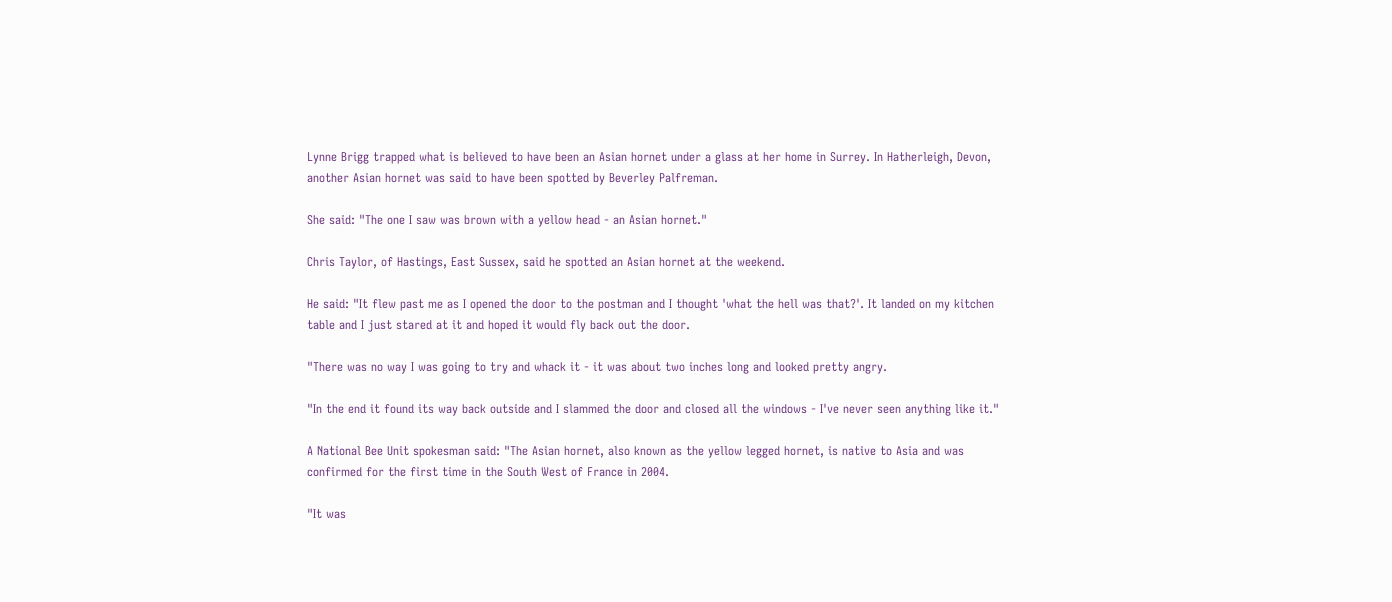Lynne Brigg trapped what is believed to have been an Asian hornet under a glass at her home in Surrey. In Hatherleigh, Devon, another Asian hornet was said to have been spotted by Beverley Palfreman.

She said: "The one I saw was brown with a yellow head - an Asian hornet."

Chris Taylor, of Hastings, East Sussex, said he spotted an Asian hornet at the weekend.

He said: "It flew past me as I opened the door to the postman and I thought 'what the hell was that?'. It landed on my kitchen table and I just stared at it and hoped it would fly back out the door.

"There was no way I was going to try and whack it - it was about two inches long and looked pretty angry.

"In the end it found its way back outside and I slammed the door and closed all the windows - I've never seen anything like it."

A National Bee Unit spokesman said: "The Asian hornet, also known as the yellow legged hornet, is native to Asia and was confirmed for the first time in the South West of France in 2004.

"It was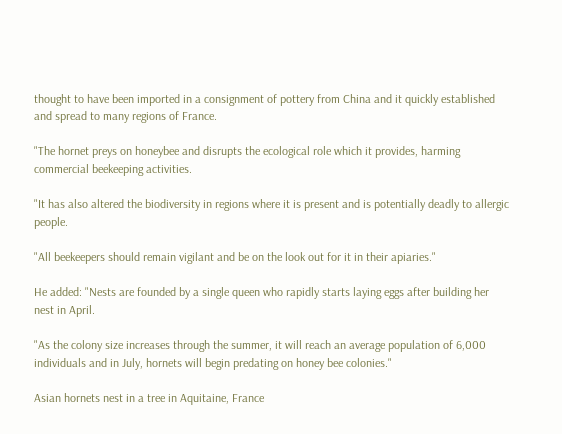thought to have been imported in a consignment of pottery from China and it quickly established and spread to many regions of France.

"The hornet preys on honeybee and disrupts the ecological role which it provides, harming commercial beekeeping activities.

"It has also altered the biodiversity in regions where it is present and is potentially deadly to allergic people.

"All beekeepers should remain vigilant and be on the look out for it in their apiaries."

He added: "Nests are founded by a single queen who rapidly starts laying eggs after building her nest in April.

"As the colony size increases through the summer, it will reach an average population of 6,000 individuals and in July, hornets will begin predating on honey bee colonies."

Asian hornets nest in a tree in Aquitaine, France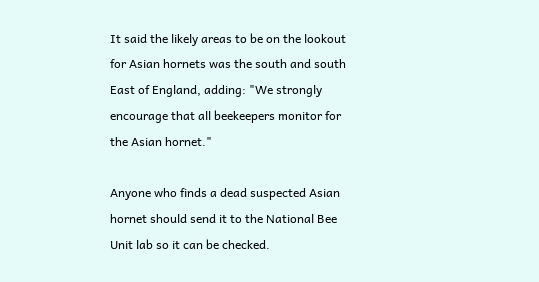It said the likely areas to be on the lookout for Asian hornets was the south and south East of England, adding: "We strongly encourage that all beekeepers monitor for the Asian hornet."

Anyone who finds a dead suspected Asian hornet should send it to the National Bee Unit lab so it can be checked.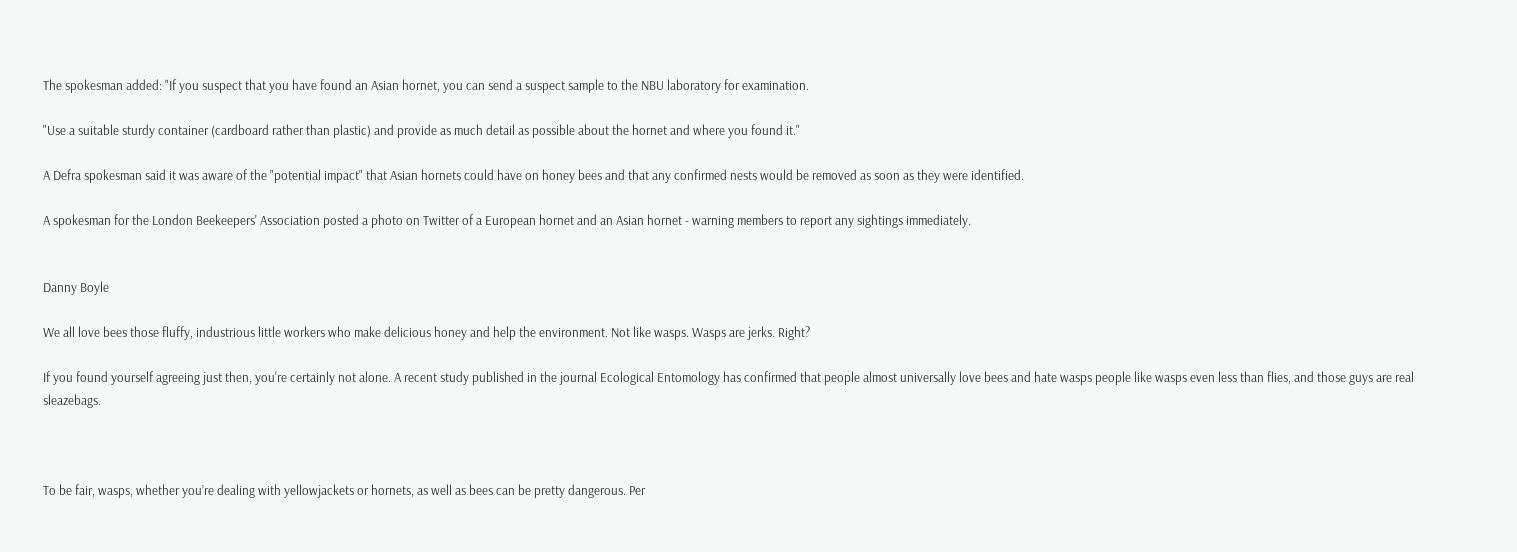The spokesman added: "If you suspect that you have found an Asian hornet, you can send a suspect sample to the NBU laboratory for examination.

"Use a suitable sturdy container (cardboard rather than plastic) and provide as much detail as possible about the hornet and where you found it."

A Defra spokesman said it was aware of the "potential impact" that Asian hornets could have on honey bees and that any confirmed nests would be removed as soon as they were identified.

A spokesman for the London Beekeepers' Association posted a photo on Twitter of a European hornet and an Asian hornet - warning members to report any sightings immediately.


Danny Boyle

We all love bees those fluffy, industrious little workers who make delicious honey and help the environment. Not like wasps. Wasps are jerks. Right?

If you found yourself agreeing just then, you're certainly not alone. A recent study published in the journal Ecological Entomology has confirmed that people almost universally love bees and hate wasps people like wasps even less than flies, and those guys are real sleazebags.



To be fair, wasps, whether you’re dealing with yellowjackets or hornets, as well as bees can be pretty dangerous. Per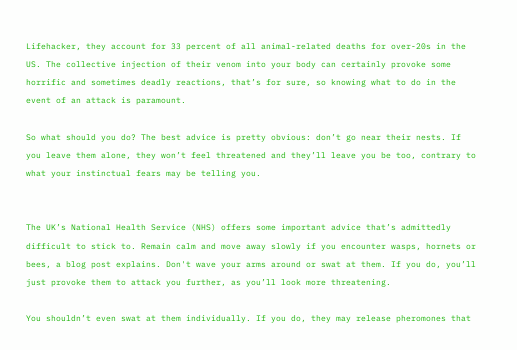Lifehacker, they account for 33 percent of all animal-related deaths for over-20s in the US. The collective injection of their venom into your body can certainly provoke some horrific and sometimes deadly reactions, that’s for sure, so knowing what to do in the event of an attack is paramount.

So what should you do? The best advice is pretty obvious: don’t go near their nests. If you leave them alone, they won’t feel threatened and they’ll leave you be too, contrary to what your instinctual fears may be telling you.


The UK’s National Health Service (NHS) offers some important advice that’s admittedly difficult to stick to. Remain calm and move away slowly if you encounter wasps, hornets or bees, a blog post explains. Don't wave your arms around or swat at them. If you do, you’ll just provoke them to attack you further, as you’ll look more threatening.

You shouldn’t even swat at them individually. If you do, they may release pheromones that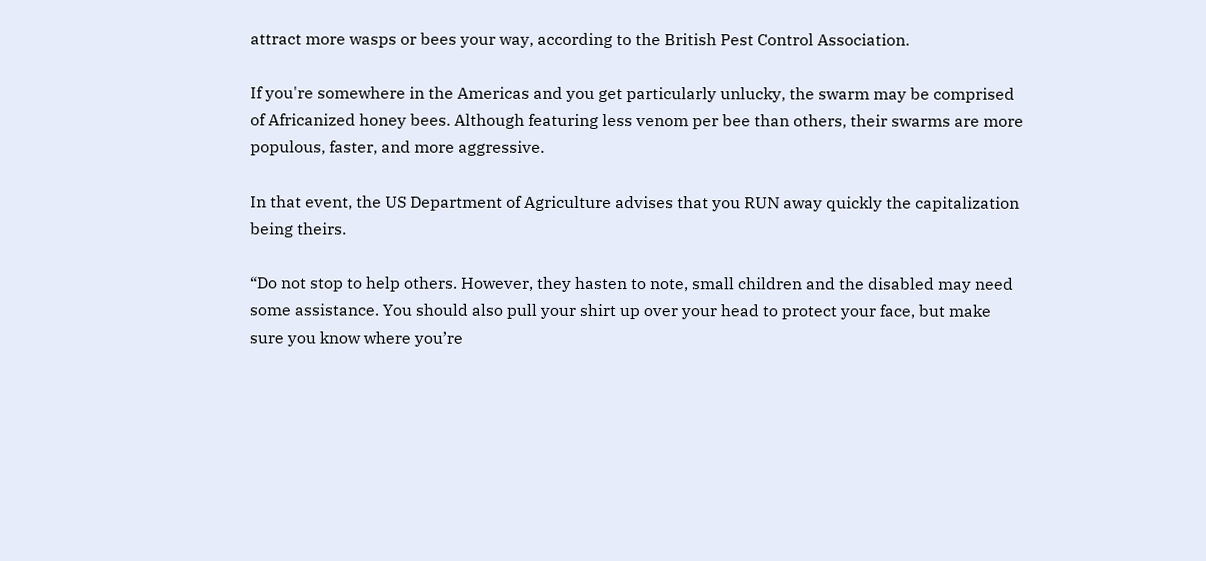attract more wasps or bees your way, according to the British Pest Control Association.

If you're somewhere in the Americas and you get particularly unlucky, the swarm may be comprised of Africanized honey bees. Although featuring less venom per bee than others, their swarms are more populous, faster, and more aggressive.

In that event, the US Department of Agriculture advises that you RUN away quickly the capitalization being theirs.

“Do not stop to help others. However, they hasten to note, small children and the disabled may need some assistance. You should also pull your shirt up over your head to protect your face, but make sure you know where you’re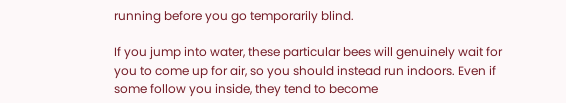running before you go temporarily blind.

If you jump into water, these particular bees will genuinely wait for you to come up for air, so you should instead run indoors. Even if some follow you inside, they tend to become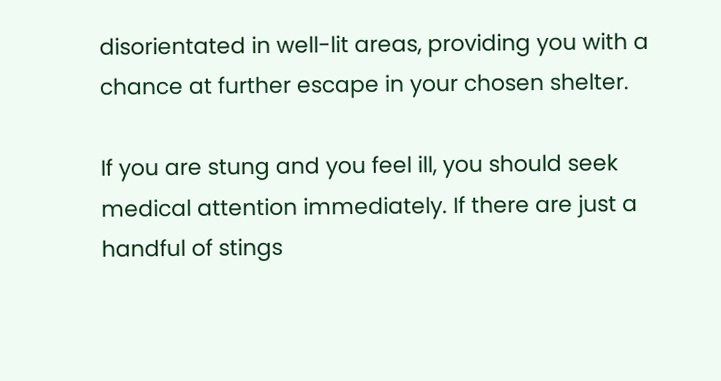disorientated in well-lit areas, providing you with a chance at further escape in your chosen shelter.

If you are stung and you feel ill, you should seek medical attention immediately. If there are just a handful of stings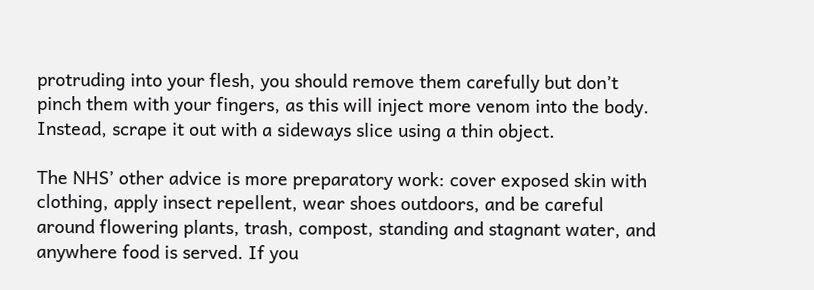protruding into your flesh, you should remove them carefully but don’t pinch them with your fingers, as this will inject more venom into the body. Instead, scrape it out with a sideways slice using a thin object.

The NHS’ other advice is more preparatory work: cover exposed skin with clothing, apply insect repellent, wear shoes outdoors, and be careful around flowering plants, trash, compost, standing and stagnant water, and anywhere food is served. If you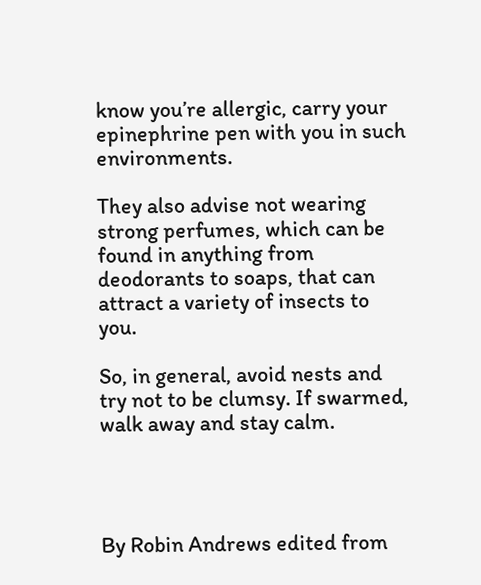know you’re allergic, carry your epinephrine pen with you in such environments.

They also advise not wearing strong perfumes, which can be found in anything from deodorants to soaps, that can attract a variety of insects to you.

So, in general, avoid nests and try not to be clumsy. If swarmed, walk away and stay calm.




By Robin Andrews edited from